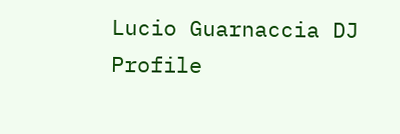Lucio Guarnaccia DJ Profile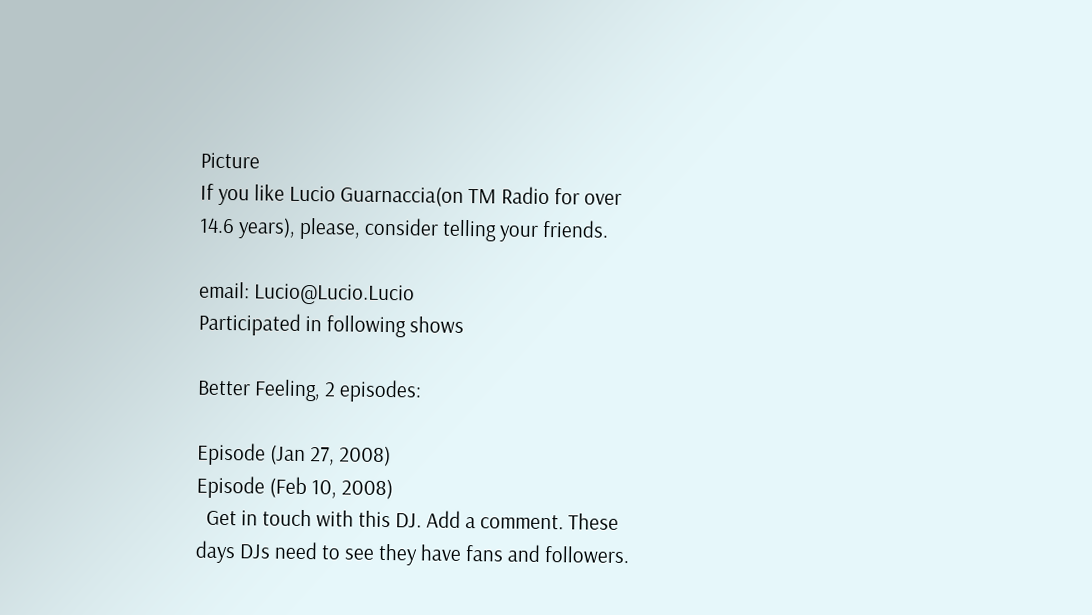Picture
If you like Lucio Guarnaccia(on TM Radio for over 14.6 years), please, consider telling your friends.

email: Lucio@Lucio.Lucio
Participated in following shows

Better Feeling, 2 episodes:

Episode (Jan 27, 2008)
Episode (Feb 10, 2008)
  Get in touch with this DJ. Add a comment. These days DJs need to see they have fans and followers.